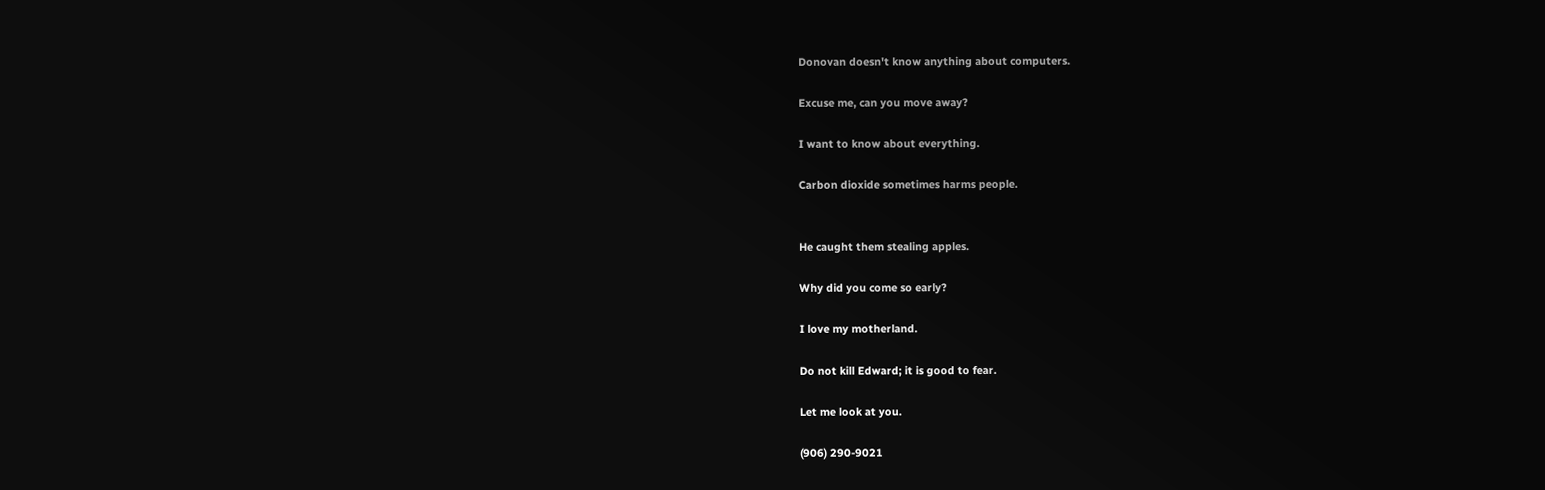Donovan doesn't know anything about computers.

Excuse me, can you move away?

I want to know about everything.

Carbon dioxide sometimes harms people.


He caught them stealing apples.

Why did you come so early?

I love my motherland.

Do not kill Edward; it is good to fear.

Let me look at you.

(906) 290-9021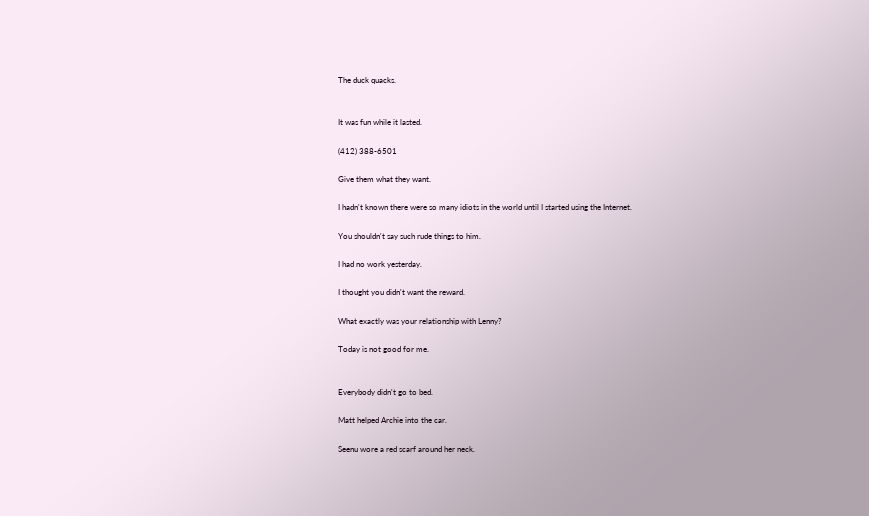The duck quacks.


It was fun while it lasted.

(412) 388-6501

Give them what they want.

I hadn't known there were so many idiots in the world until I started using the Internet.

You shouldn't say such rude things to him.

I had no work yesterday.

I thought you didn't want the reward.

What exactly was your relationship with Lenny?

Today is not good for me.


Everybody didn't go to bed.

Matt helped Archie into the car.

Seenu wore a red scarf around her neck.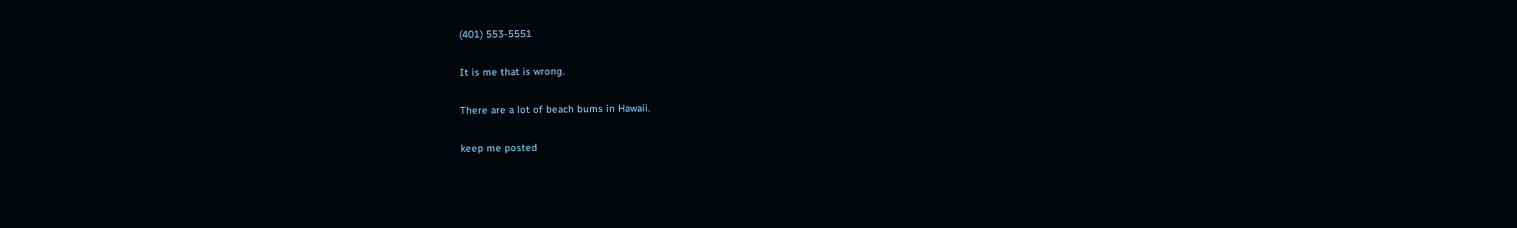(401) 553-5551

It is me that is wrong.

There are a lot of beach bums in Hawaii.

keep me posted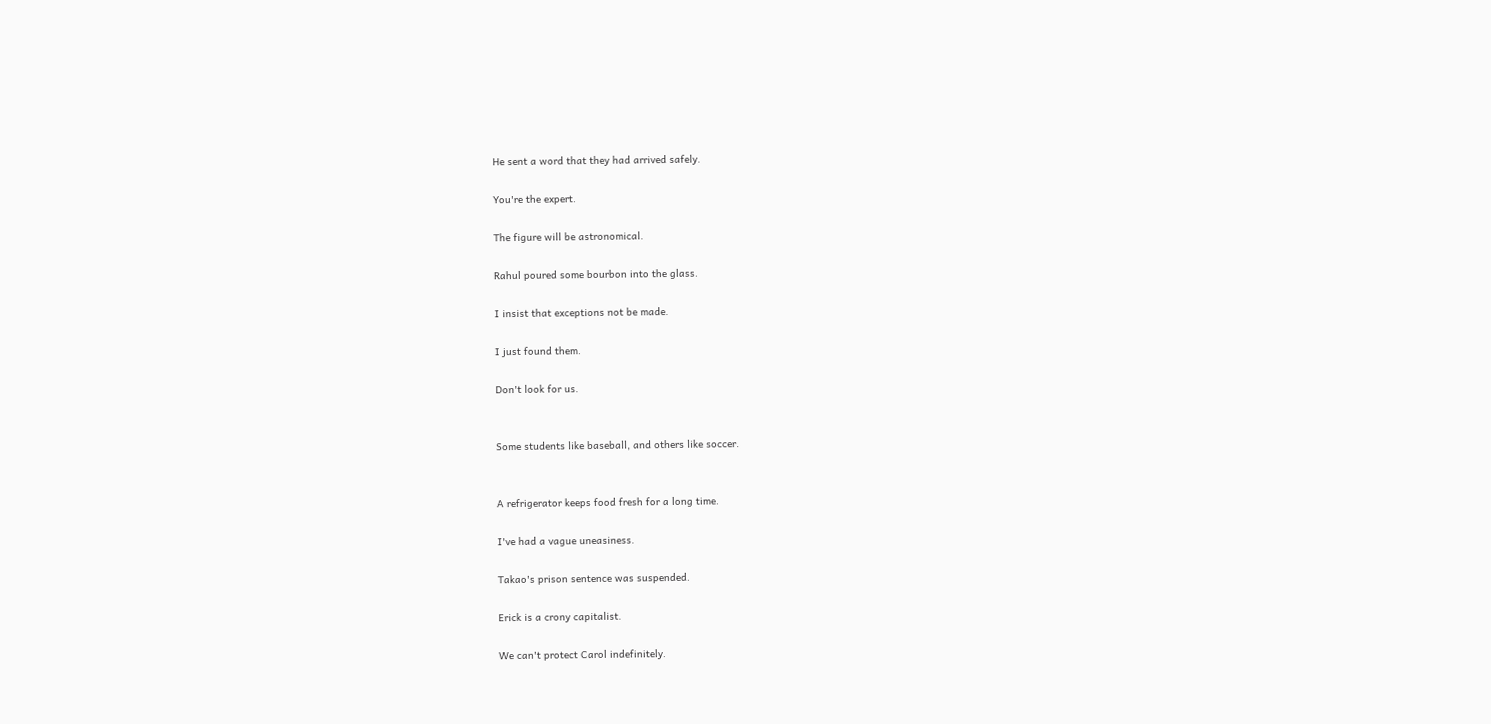He sent a word that they had arrived safely.

You're the expert.

The figure will be astronomical.

Rahul poured some bourbon into the glass.

I insist that exceptions not be made.

I just found them.

Don't look for us.


Some students like baseball, and others like soccer.


A refrigerator keeps food fresh for a long time.

I've had a vague uneasiness.

Takao's prison sentence was suspended.

Erick is a crony capitalist.

We can't protect Carol indefinitely.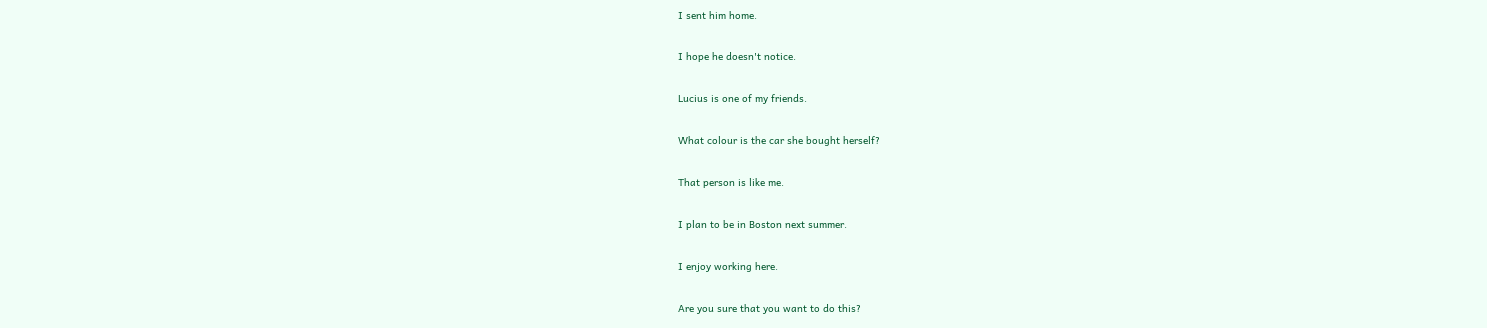I sent him home.

I hope he doesn't notice.

Lucius is one of my friends.

What colour is the car she bought herself?

That person is like me.

I plan to be in Boston next summer.

I enjoy working here.

Are you sure that you want to do this?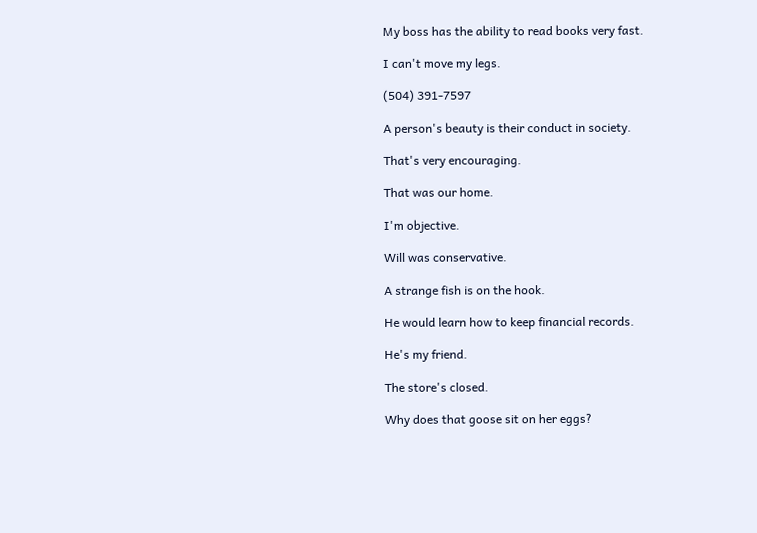My boss has the ability to read books very fast.

I can't move my legs.

(504) 391-7597

A person's beauty is their conduct in society.

That's very encouraging.

That was our home.

I'm objective.

Will was conservative.

A strange fish is on the hook.

He would learn how to keep financial records.

He's my friend.

The store's closed.

Why does that goose sit on her eggs?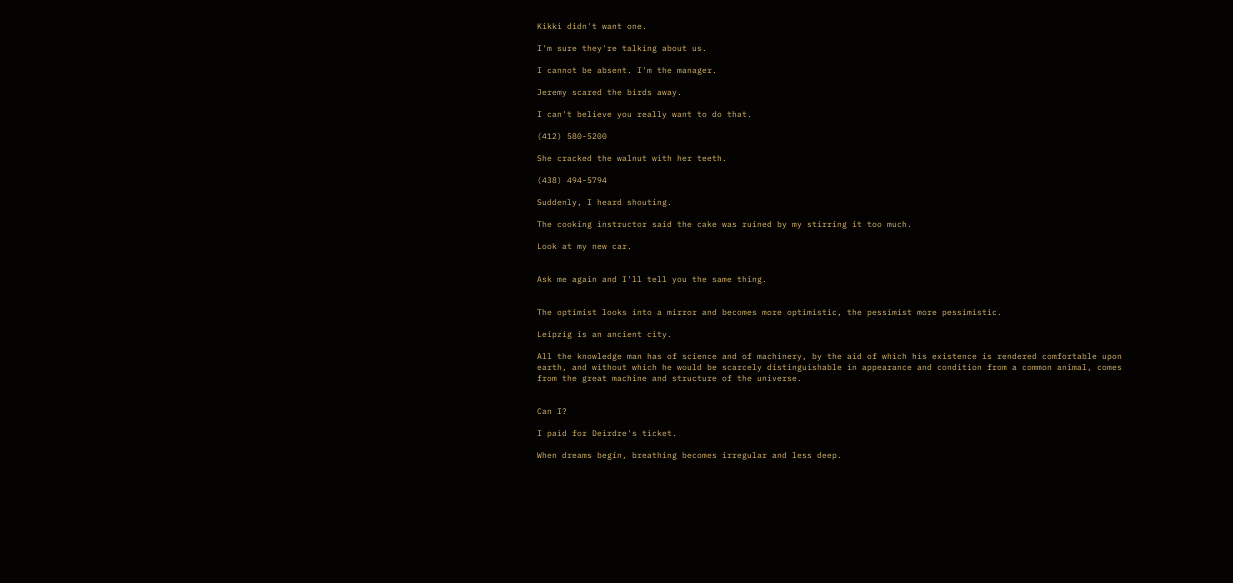Kikki didn't want one.

I'm sure they're talking about us.

I cannot be absent. I'm the manager.

Jeremy scared the birds away.

I can't believe you really want to do that.

(412) 580-5200

She cracked the walnut with her teeth.

(438) 494-5794

Suddenly, I heard shouting.

The cooking instructor said the cake was ruined by my stirring it too much.

Look at my new car.


Ask me again and I'll tell you the same thing.


The optimist looks into a mirror and becomes more optimistic, the pessimist more pessimistic.

Leipzig is an ancient city.

All the knowledge man has of science and of machinery, by the aid of which his existence is rendered comfortable upon earth, and without which he would be scarcely distinguishable in appearance and condition from a common animal, comes from the great machine and structure of the universe.


Can I?

I paid for Deirdre's ticket.

When dreams begin, breathing becomes irregular and less deep.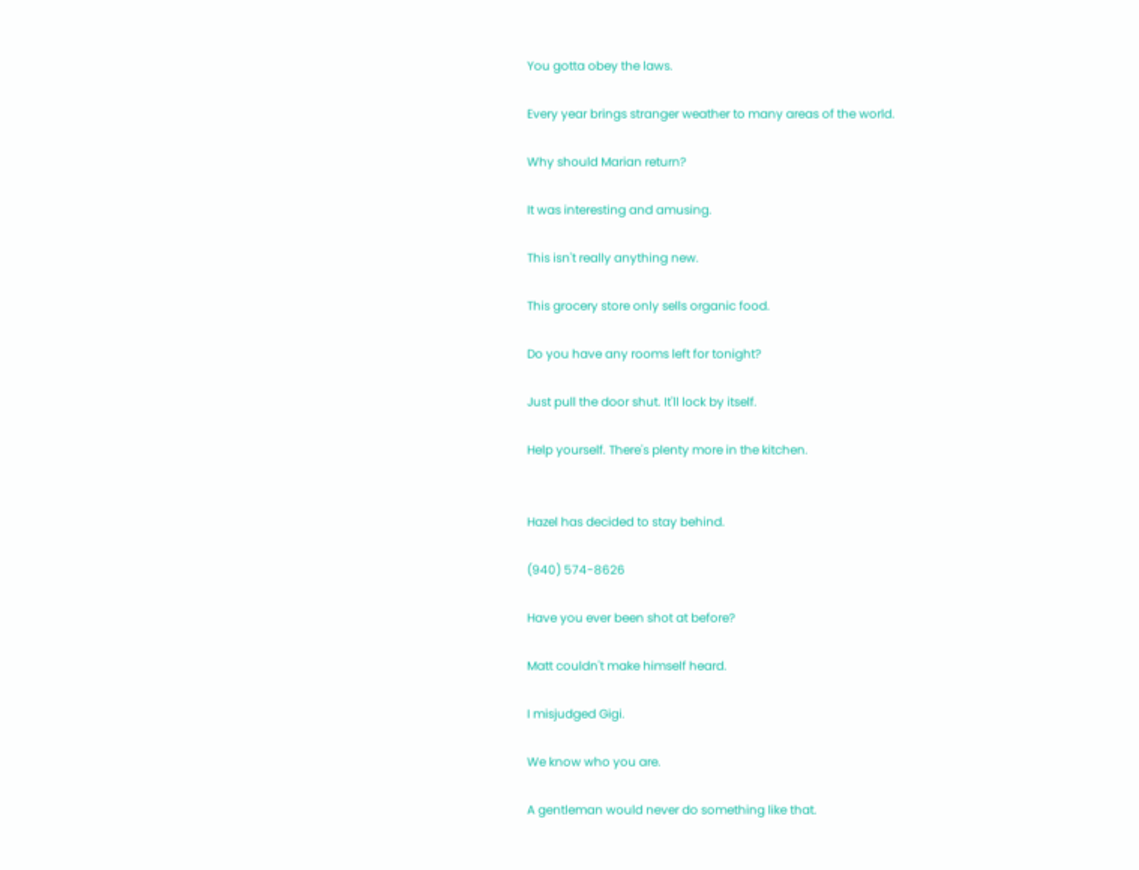You gotta obey the laws.

Every year brings stranger weather to many areas of the world.

Why should Marian return?

It was interesting and amusing.

This isn't really anything new.

This grocery store only sells organic food.

Do you have any rooms left for tonight?

Just pull the door shut. It'll lock by itself.

Help yourself. There's plenty more in the kitchen.


Hazel has decided to stay behind.

(940) 574-8626

Have you ever been shot at before?

Matt couldn't make himself heard.

I misjudged Gigi.

We know who you are.

A gentleman would never do something like that.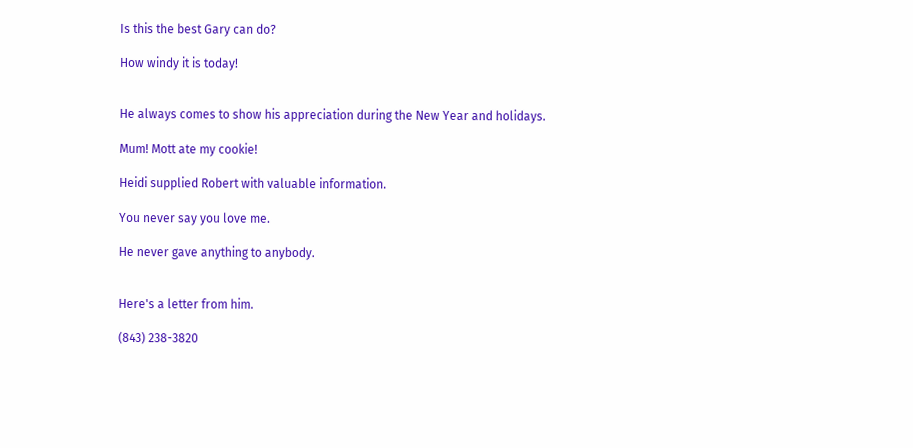Is this the best Gary can do?

How windy it is today!


He always comes to show his appreciation during the New Year and holidays.

Mum! Mott ate my cookie!

Heidi supplied Robert with valuable information.

You never say you love me.

He never gave anything to anybody.


Here's a letter from him.

(843) 238-3820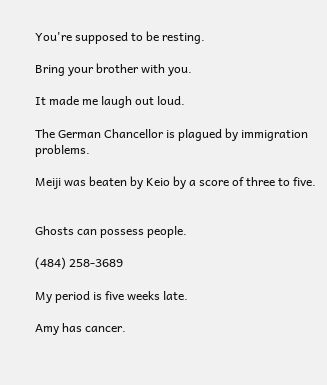You're supposed to be resting.

Bring your brother with you.

It made me laugh out loud.

The German Chancellor is plagued by immigration problems.

Meiji was beaten by Keio by a score of three to five.


Ghosts can possess people.

(484) 258-3689

My period is five weeks late.

Amy has cancer.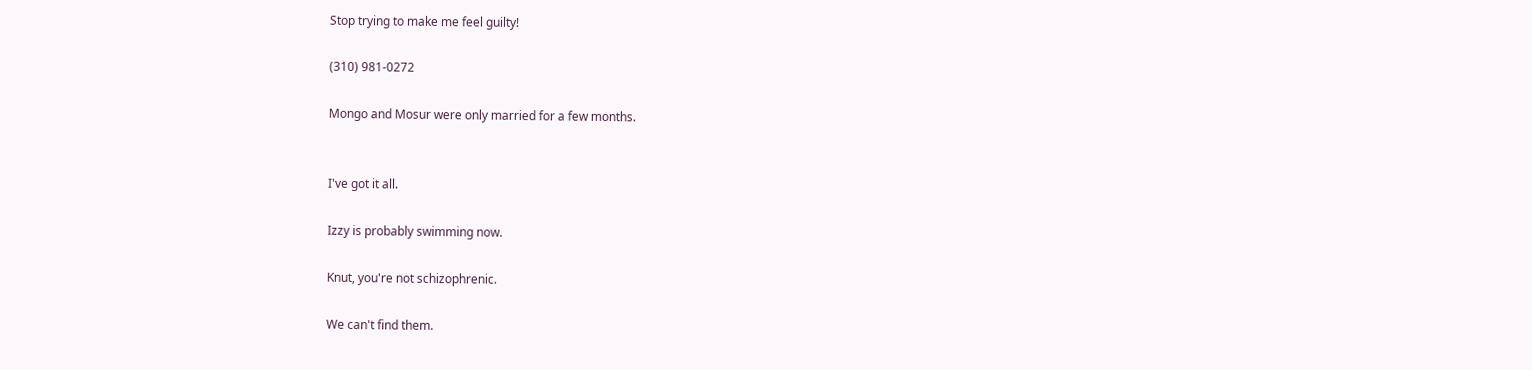Stop trying to make me feel guilty!

(310) 981-0272

Mongo and Mosur were only married for a few months.


I've got it all.

Izzy is probably swimming now.

Knut, you're not schizophrenic.

We can't find them.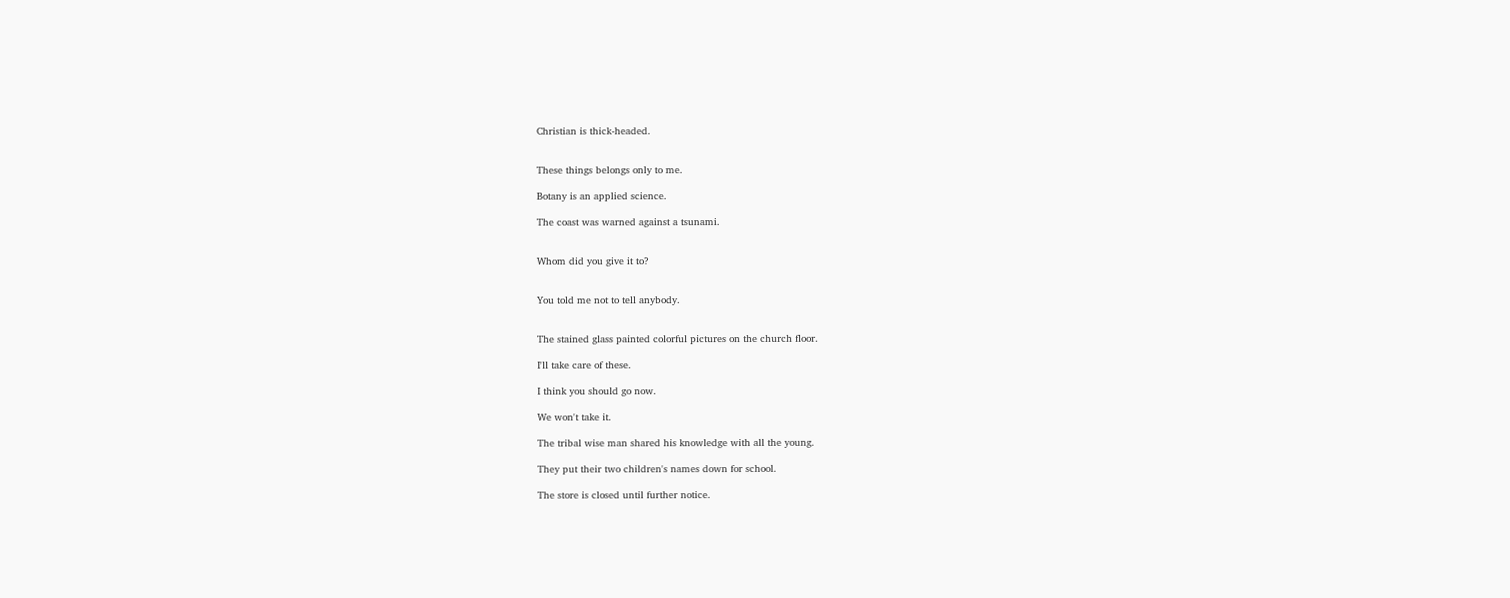Christian is thick-headed.


These things belongs only to me.

Botany is an applied science.

The coast was warned against a tsunami.


Whom did you give it to?


You told me not to tell anybody.


The stained glass painted colorful pictures on the church floor.

I'll take care of these.

I think you should go now.

We won't take it.

The tribal wise man shared his knowledge with all the young.

They put their two children's names down for school.

The store is closed until further notice.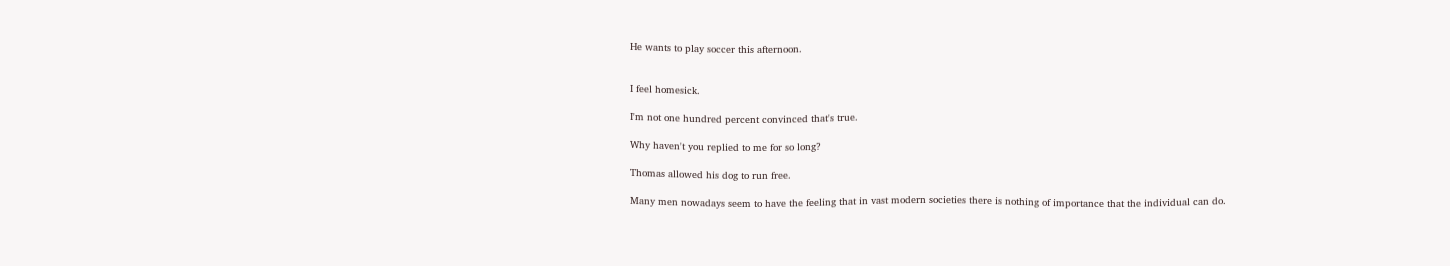He wants to play soccer this afternoon.


I feel homesick.

I'm not one hundred percent convinced that's true.

Why haven't you replied to me for so long?

Thomas allowed his dog to run free.

Many men nowadays seem to have the feeling that in vast modern societies there is nothing of importance that the individual can do.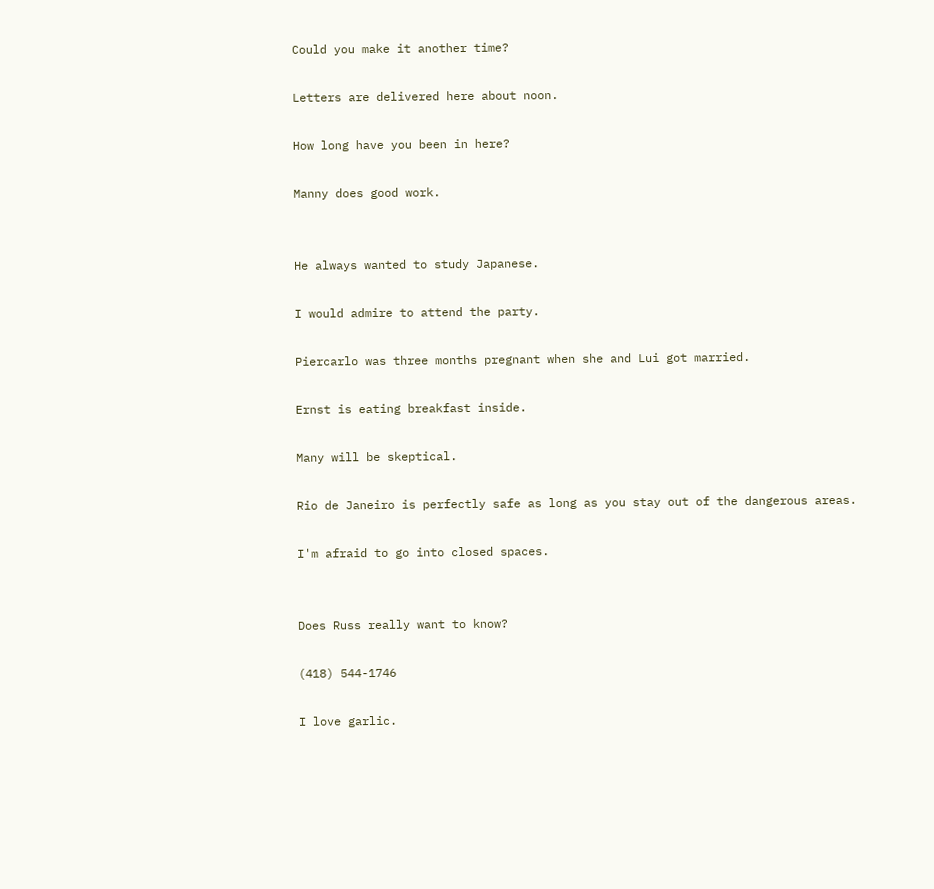Could you make it another time?

Letters are delivered here about noon.

How long have you been in here?

Manny does good work.


He always wanted to study Japanese.

I would admire to attend the party.

Piercarlo was three months pregnant when she and Lui got married.

Ernst is eating breakfast inside.

Many will be skeptical.

Rio de Janeiro is perfectly safe as long as you stay out of the dangerous areas.

I'm afraid to go into closed spaces.


Does Russ really want to know?

(418) 544-1746

I love garlic.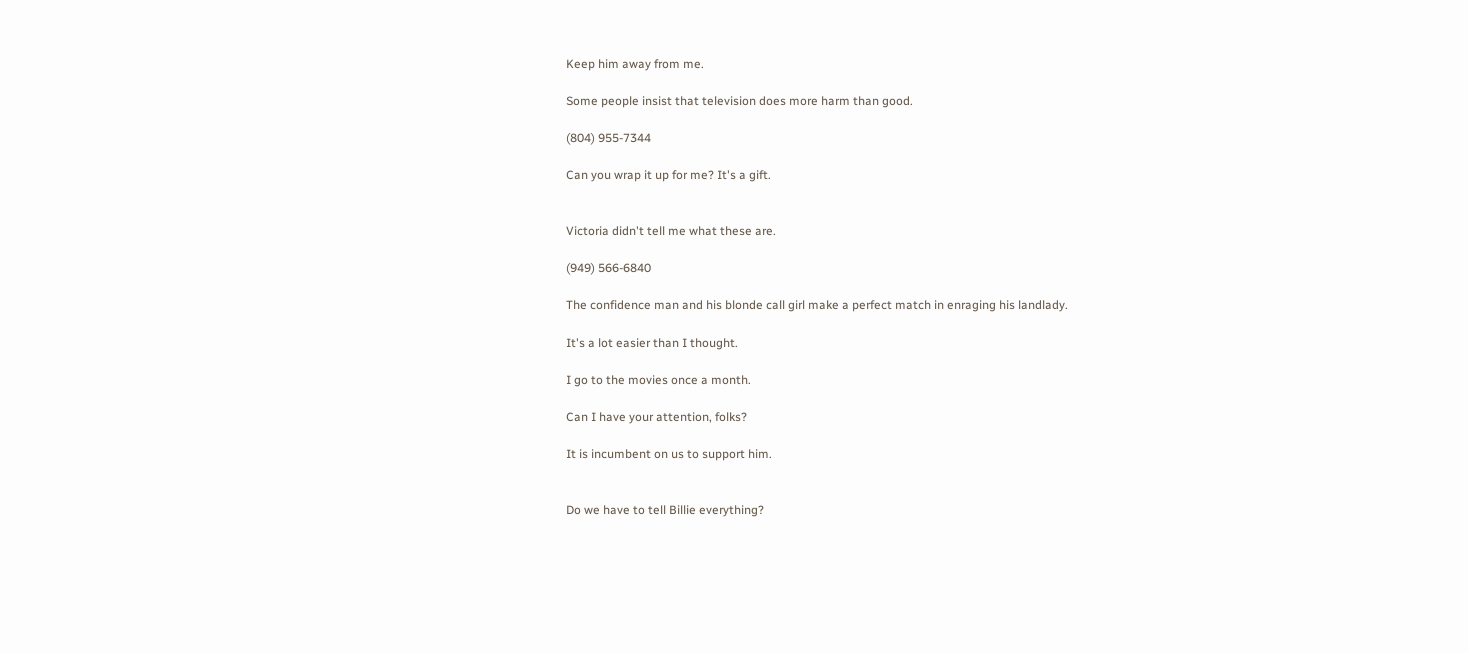Keep him away from me.

Some people insist that television does more harm than good.

(804) 955-7344

Can you wrap it up for me? It's a gift.


Victoria didn't tell me what these are.

(949) 566-6840

The confidence man and his blonde call girl make a perfect match in enraging his landlady.

It's a lot easier than I thought.

I go to the movies once a month.

Can I have your attention, folks?

It is incumbent on us to support him.


Do we have to tell Billie everything?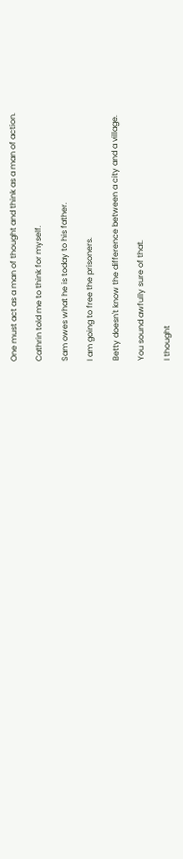One must act as a man of thought and think as a man of action.

Cathrin told me to think for myself.

Sam owes what he is today to his father.

I am going to free the prisoners.

Betty doesn't know the difference between a city and a village.

You sound awfully sure of that.

I thought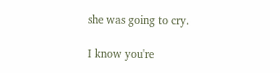she was going to cry.

I know you're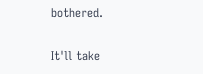bothered.

It'll take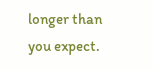longer than you expect.